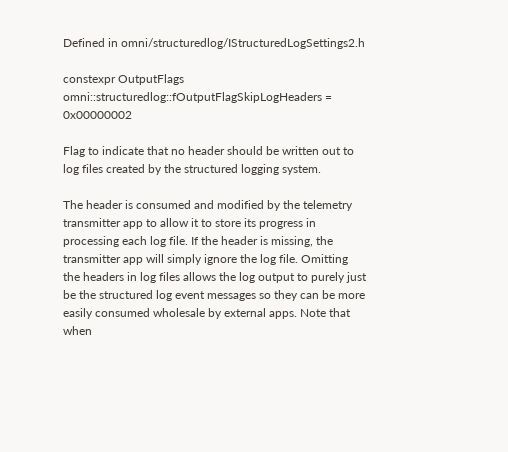Defined in omni/structuredlog/IStructuredLogSettings2.h

constexpr OutputFlags omni::structuredlog::fOutputFlagSkipLogHeaders = 0x00000002

Flag to indicate that no header should be written out to log files created by the structured logging system.

The header is consumed and modified by the telemetry transmitter app to allow it to store its progress in processing each log file. If the header is missing, the transmitter app will simply ignore the log file. Omitting the headers in log files allows the log output to purely just be the structured log event messages so they can be more easily consumed wholesale by external apps. Note that when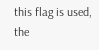this flag is used, the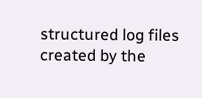structured log files created by the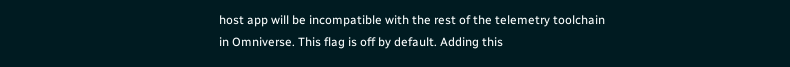host app will be incompatible with the rest of the telemetry toolchain in Omniverse. This flag is off by default. Adding this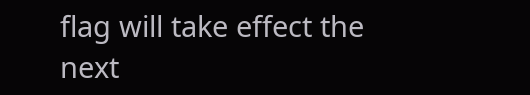flag will take effect the next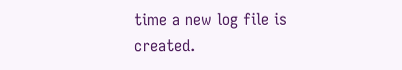time a new log file is created.